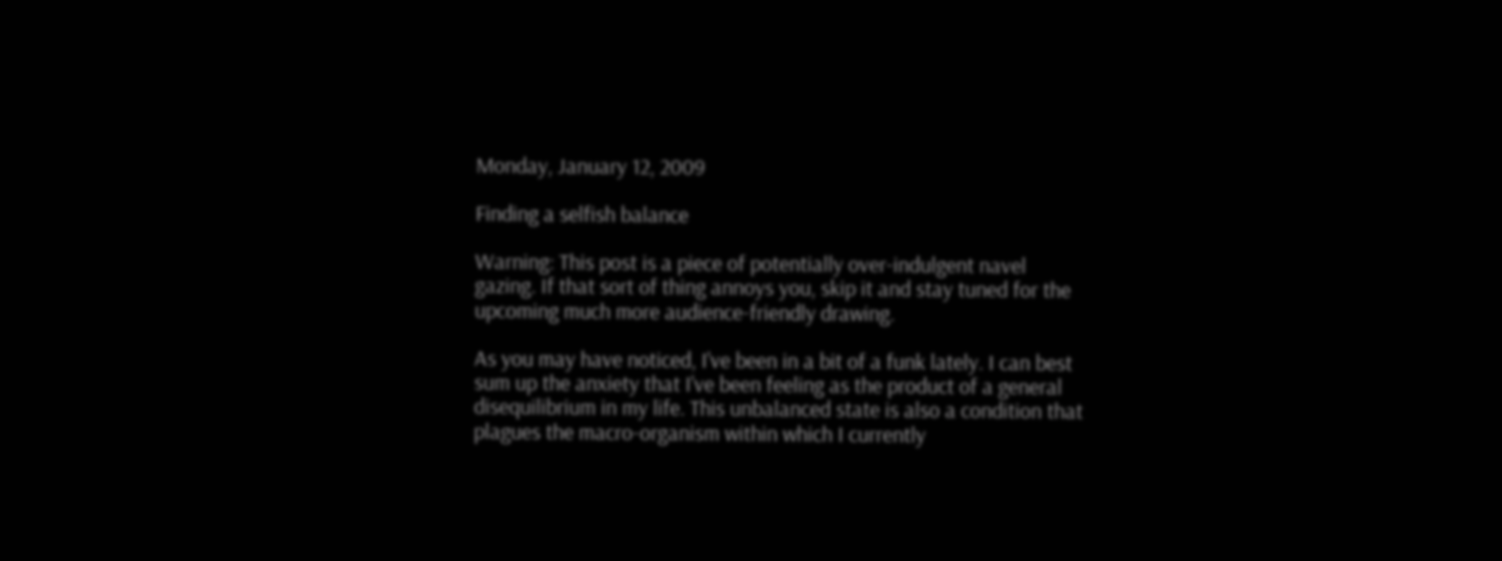Monday, January 12, 2009

Finding a selfish balance

Warning: This post is a piece of potentially over-indulgent navel gazing. If that sort of thing annoys you, skip it and stay tuned for the upcoming much more audience-friendly drawing.

As you may have noticed, I've been in a bit of a funk lately. I can best sum up the anxiety that I've been feeling as the product of a general disequilibrium in my life. This unbalanced state is also a condition that plagues the macro-organism within which I currently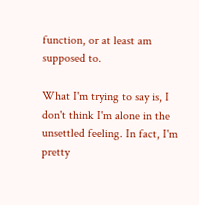function, or at least am supposed to.

What I'm trying to say is, I don't think I'm alone in the unsettled feeling. In fact, I'm pretty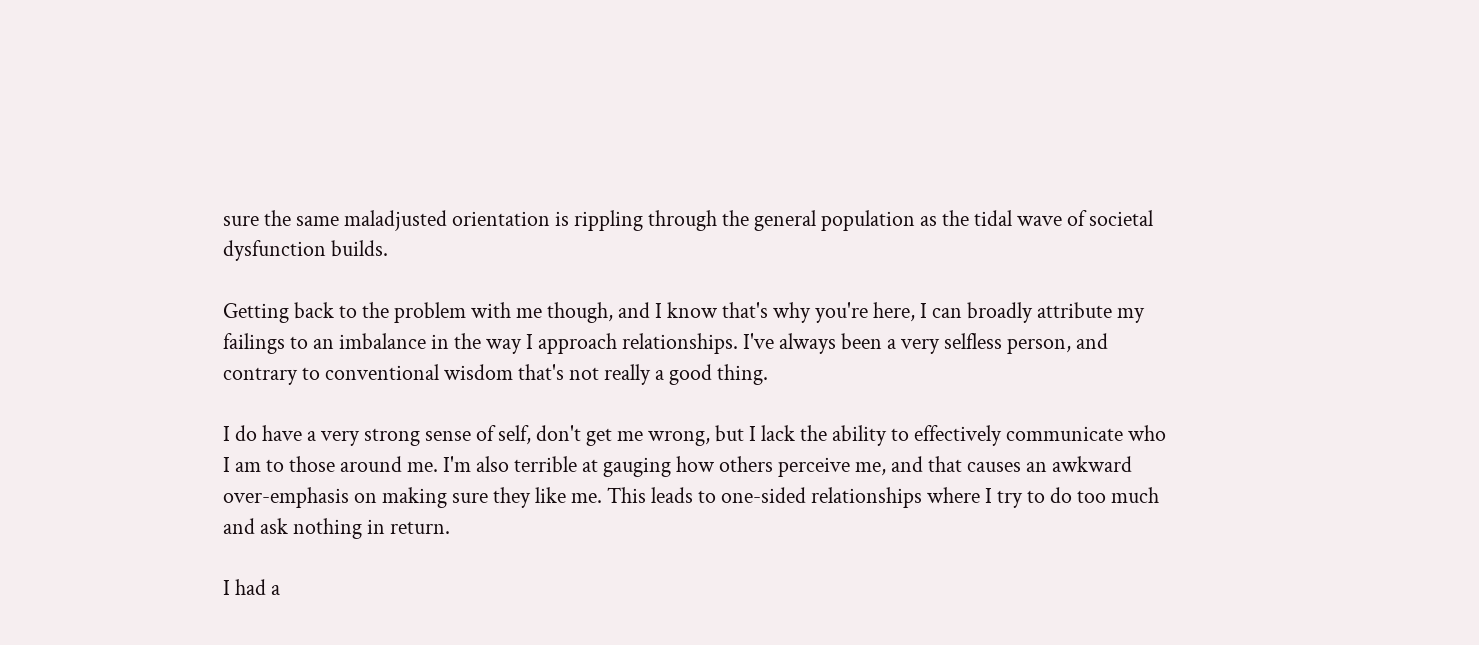sure the same maladjusted orientation is rippling through the general population as the tidal wave of societal dysfunction builds.

Getting back to the problem with me though, and I know that's why you're here, I can broadly attribute my failings to an imbalance in the way I approach relationships. I've always been a very selfless person, and contrary to conventional wisdom that's not really a good thing.

I do have a very strong sense of self, don't get me wrong, but I lack the ability to effectively communicate who I am to those around me. I'm also terrible at gauging how others perceive me, and that causes an awkward over-emphasis on making sure they like me. This leads to one-sided relationships where I try to do too much and ask nothing in return.

I had a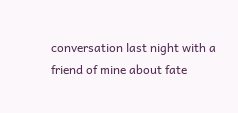conversation last night with a friend of mine about fate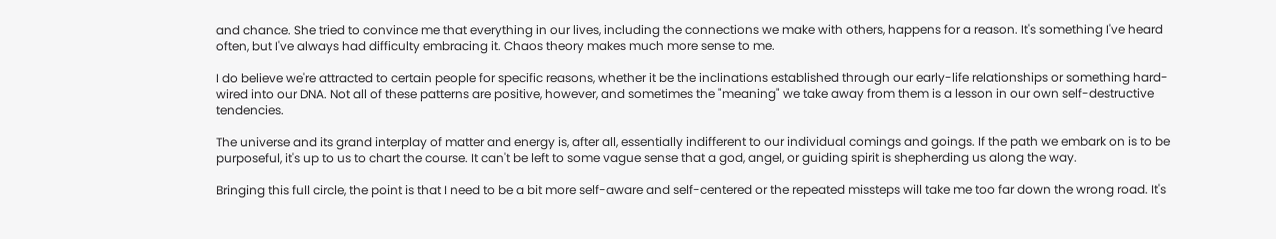and chance. She tried to convince me that everything in our lives, including the connections we make with others, happens for a reason. It's something I've heard often, but I've always had difficulty embracing it. Chaos theory makes much more sense to me.

I do believe we're attracted to certain people for specific reasons, whether it be the inclinations established through our early-life relationships or something hard-wired into our DNA. Not all of these patterns are positive, however, and sometimes the "meaning" we take away from them is a lesson in our own self-destructive tendencies.

The universe and its grand interplay of matter and energy is, after all, essentially indifferent to our individual comings and goings. If the path we embark on is to be purposeful, it's up to us to chart the course. It can't be left to some vague sense that a god, angel, or guiding spirit is shepherding us along the way.

Bringing this full circle, the point is that I need to be a bit more self-aware and self-centered or the repeated missteps will take me too far down the wrong road. It's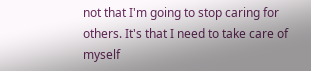not that I'm going to stop caring for others. It's that I need to take care of myself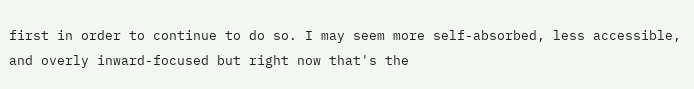first in order to continue to do so. I may seem more self-absorbed, less accessible, and overly inward-focused but right now that's the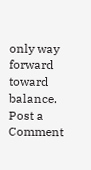only way forward toward balance.
Post a Comment